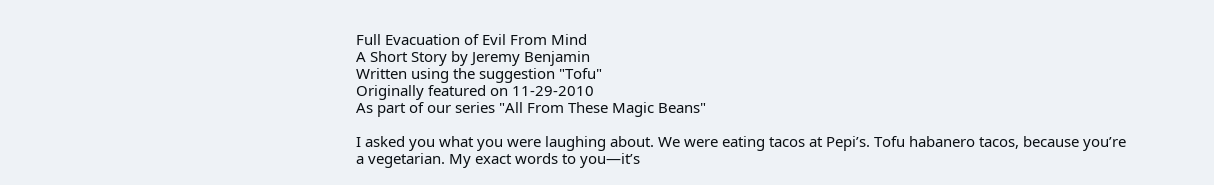Full Evacuation of Evil From Mind
A Short Story by Jeremy Benjamin
Written using the suggestion "Tofu"
Originally featured on 11-29-2010
As part of our series "All From These Magic Beans"

I asked you what you were laughing about. We were eating tacos at Pepi’s. Tofu habanero tacos, because you’re a vegetarian. My exact words to you—it’s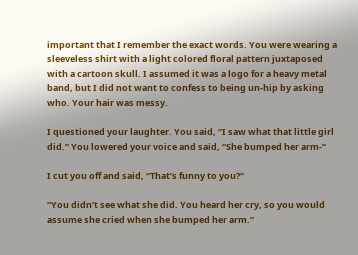important that I remember the exact words. You were wearing a sleeveless shirt with a light colored floral pattern juxtaposed with a cartoon skull. I assumed it was a logo for a heavy metal band, but I did not want to confess to being un-hip by asking who. Your hair was messy.

I questioned your laughter. You said, “I saw what that little girl did.” You lowered your voice and said, “She bumped her arm-”

I cut you off and said, “That’s funny to you?”

“You didn’t see what she did. You heard her cry, so you would assume she cried when she bumped her arm.”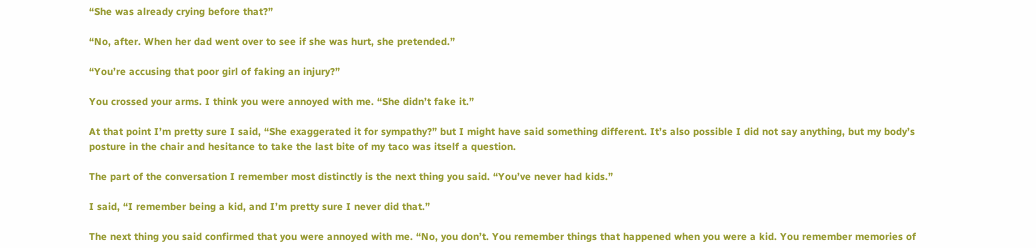“She was already crying before that?”

“No, after. When her dad went over to see if she was hurt, she pretended.”

“You’re accusing that poor girl of faking an injury?”

You crossed your arms. I think you were annoyed with me. “She didn’t fake it.”

At that point I’m pretty sure I said, “She exaggerated it for sympathy?” but I might have said something different. It’s also possible I did not say anything, but my body’s posture in the chair and hesitance to take the last bite of my taco was itself a question.

The part of the conversation I remember most distinctly is the next thing you said. “You’ve never had kids.”

I said, “I remember being a kid, and I’m pretty sure I never did that.”

The next thing you said confirmed that you were annoyed with me. “No, you don’t. You remember things that happened when you were a kid. You remember memories of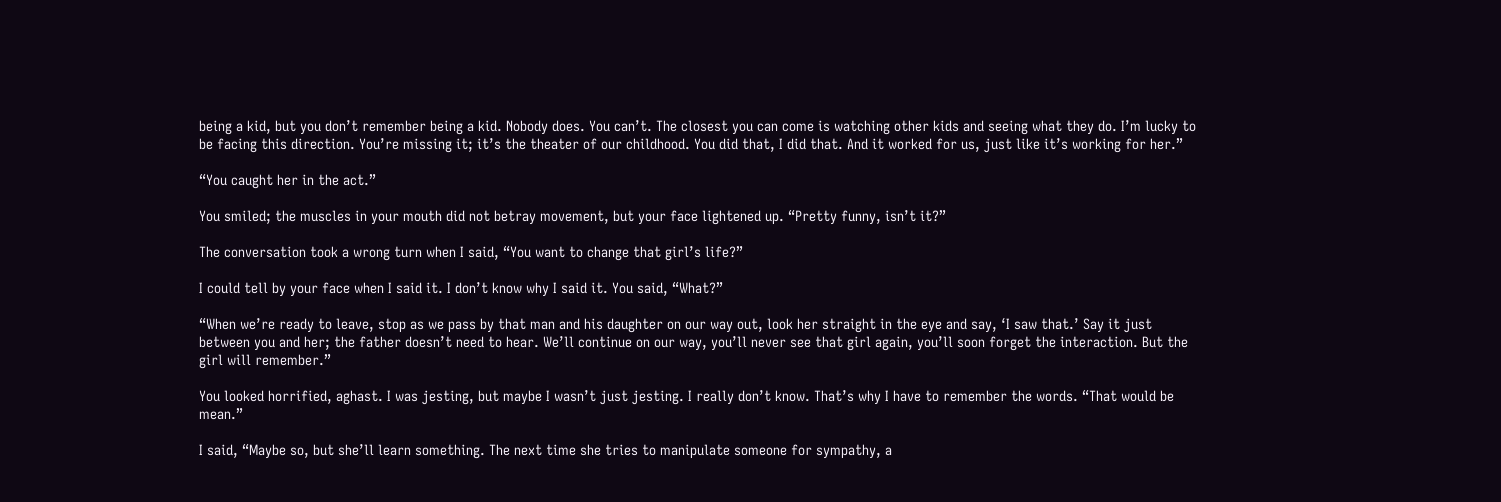being a kid, but you don’t remember being a kid. Nobody does. You can’t. The closest you can come is watching other kids and seeing what they do. I’m lucky to be facing this direction. You’re missing it; it’s the theater of our childhood. You did that, I did that. And it worked for us, just like it’s working for her.”

“You caught her in the act.”

You smiled; the muscles in your mouth did not betray movement, but your face lightened up. “Pretty funny, isn’t it?”

The conversation took a wrong turn when I said, “You want to change that girl’s life?”

I could tell by your face when I said it. I don’t know why I said it. You said, “What?”

“When we’re ready to leave, stop as we pass by that man and his daughter on our way out, look her straight in the eye and say, ‘I saw that.’ Say it just between you and her; the father doesn’t need to hear. We’ll continue on our way, you’ll never see that girl again, you’ll soon forget the interaction. But the girl will remember.”

You looked horrified, aghast. I was jesting, but maybe I wasn’t just jesting. I really don’t know. That’s why I have to remember the words. “That would be mean.”

I said, “Maybe so, but she’ll learn something. The next time she tries to manipulate someone for sympathy, a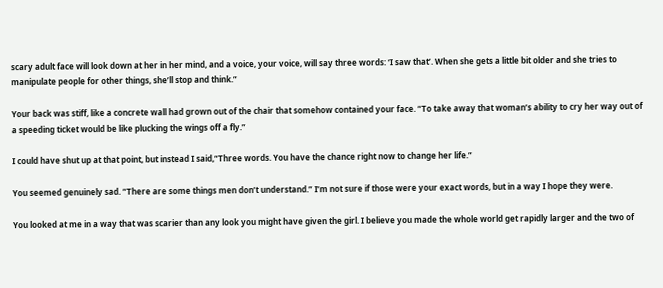scary adult face will look down at her in her mind, and a voice, your voice, will say three words: ‘I saw that’. When she gets a little bit older and she tries to manipulate people for other things, she’ll stop and think.”

Your back was stiff, like a concrete wall had grown out of the chair that somehow contained your face. “To take away that woman’s ability to cry her way out of a speeding ticket would be like plucking the wings off a fly.”

I could have shut up at that point, but instead I said,“Three words. You have the chance right now to change her life.”

You seemed genuinely sad. “There are some things men don’t understand.” I’m not sure if those were your exact words, but in a way I hope they were.

You looked at me in a way that was scarier than any look you might have given the girl. I believe you made the whole world get rapidly larger and the two of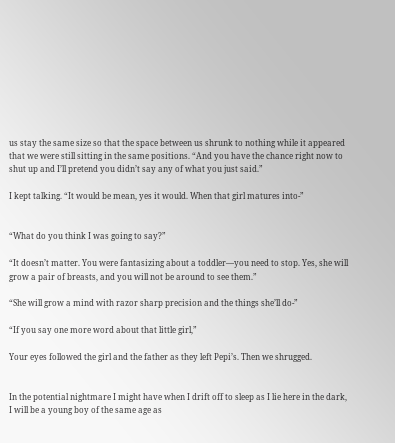us stay the same size so that the space between us shrunk to nothing while it appeared that we were still sitting in the same positions. “And you have the chance right now to shut up and I’ll pretend you didn’t say any of what you just said.”

I kept talking. “It would be mean, yes it would. When that girl matures into-”


“What do you think I was going to say?”

“It doesn’t matter. You were fantasizing about a toddler—you need to stop. Yes, she will grow a pair of breasts, and you will not be around to see them.”

“She will grow a mind with razor sharp precision and the things she’ll do-”

“If you say one more word about that little girl,”

Your eyes followed the girl and the father as they left Pepi’s. Then we shrugged.


In the potential nightmare I might have when I drift off to sleep as I lie here in the dark, I will be a young boy of the same age as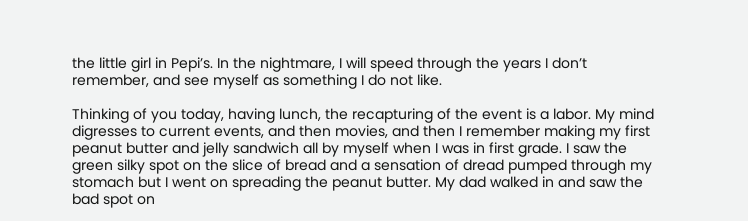the little girl in Pepi’s. In the nightmare, I will speed through the years I don’t remember, and see myself as something I do not like.

Thinking of you today, having lunch, the recapturing of the event is a labor. My mind digresses to current events, and then movies, and then I remember making my first peanut butter and jelly sandwich all by myself when I was in first grade. I saw the green silky spot on the slice of bread and a sensation of dread pumped through my stomach but I went on spreading the peanut butter. My dad walked in and saw the bad spot on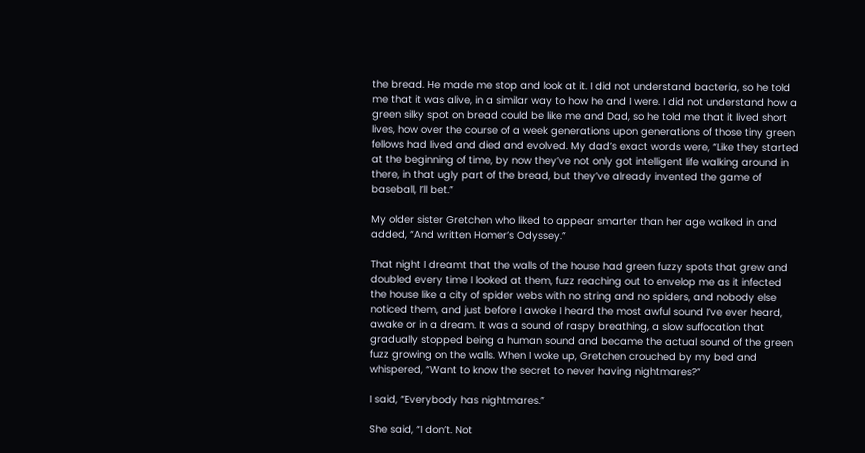the bread. He made me stop and look at it. I did not understand bacteria, so he told me that it was alive, in a similar way to how he and I were. I did not understand how a green silky spot on bread could be like me and Dad, so he told me that it lived short lives, how over the course of a week generations upon generations of those tiny green fellows had lived and died and evolved. My dad’s exact words were, “Like they started at the beginning of time, by now they’ve not only got intelligent life walking around in there, in that ugly part of the bread, but they’ve already invented the game of baseball, I’ll bet.”

My older sister Gretchen who liked to appear smarter than her age walked in and added, “And written Homer’s Odyssey.”

That night I dreamt that the walls of the house had green fuzzy spots that grew and doubled every time I looked at them, fuzz reaching out to envelop me as it infected the house like a city of spider webs with no string and no spiders, and nobody else noticed them, and just before I awoke I heard the most awful sound I’ve ever heard, awake or in a dream. It was a sound of raspy breathing, a slow suffocation that gradually stopped being a human sound and became the actual sound of the green fuzz growing on the walls. When I woke up, Gretchen crouched by my bed and whispered, “Want to know the secret to never having nightmares?”

I said, “Everybody has nightmares.”

She said, “I don’t. Not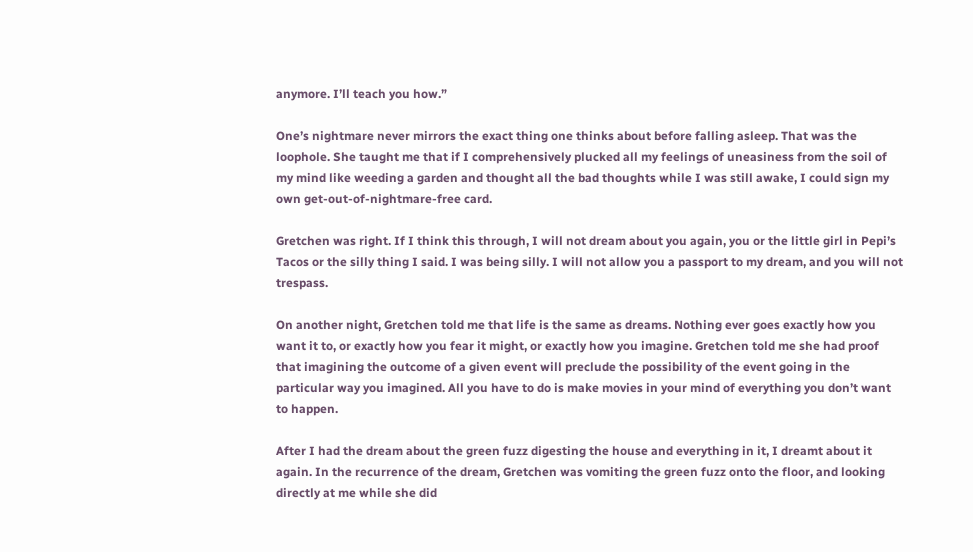anymore. I’ll teach you how.”

One’s nightmare never mirrors the exact thing one thinks about before falling asleep. That was the loophole. She taught me that if I comprehensively plucked all my feelings of uneasiness from the soil of my mind like weeding a garden and thought all the bad thoughts while I was still awake, I could sign my own get-out-of-nightmare-free card.

Gretchen was right. If I think this through, I will not dream about you again, you or the little girl in Pepi’s Tacos or the silly thing I said. I was being silly. I will not allow you a passport to my dream, and you will not trespass.

On another night, Gretchen told me that life is the same as dreams. Nothing ever goes exactly how you want it to, or exactly how you fear it might, or exactly how you imagine. Gretchen told me she had proof that imagining the outcome of a given event will preclude the possibility of the event going in the particular way you imagined. All you have to do is make movies in your mind of everything you don’t want to happen.

After I had the dream about the green fuzz digesting the house and everything in it, I dreamt about it again. In the recurrence of the dream, Gretchen was vomiting the green fuzz onto the floor, and looking directly at me while she did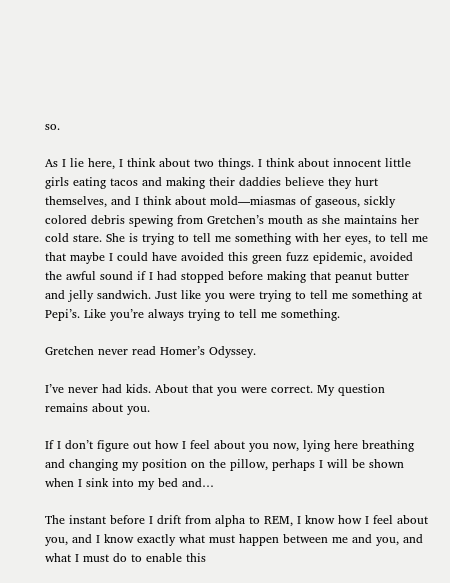so.

As I lie here, I think about two things. I think about innocent little girls eating tacos and making their daddies believe they hurt themselves, and I think about mold—miasmas of gaseous, sickly colored debris spewing from Gretchen’s mouth as she maintains her cold stare. She is trying to tell me something with her eyes, to tell me that maybe I could have avoided this green fuzz epidemic, avoided the awful sound if I had stopped before making that peanut butter and jelly sandwich. Just like you were trying to tell me something at Pepi’s. Like you’re always trying to tell me something.

Gretchen never read Homer’s Odyssey.

I’ve never had kids. About that you were correct. My question remains about you.

If I don’t figure out how I feel about you now, lying here breathing and changing my position on the pillow, perhaps I will be shown when I sink into my bed and…

The instant before I drift from alpha to REM, I know how I feel about you, and I know exactly what must happen between me and you, and what I must do to enable this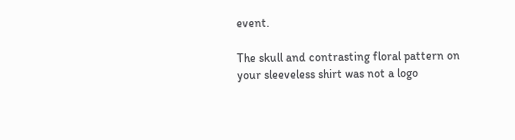event.

The skull and contrasting floral pattern on your sleeveless shirt was not a logo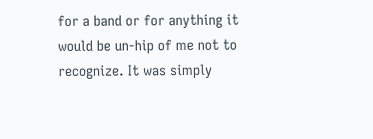for a band or for anything it would be un-hip of me not to recognize. It was simply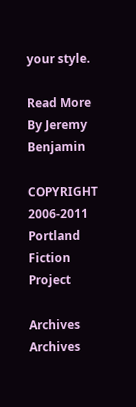your style.

Read More By Jeremy Benjamin

COPYRIGHT 2006-2011
Portland Fiction Project

Archives Archives